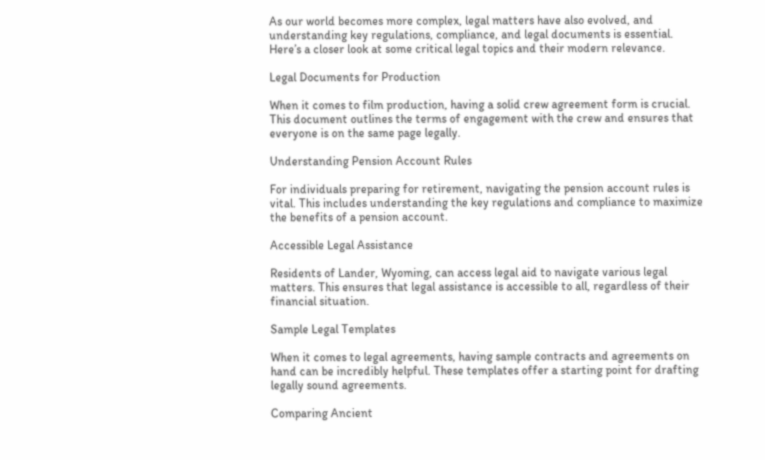As our world becomes more complex, legal matters have also evolved, and understanding key regulations, compliance, and legal documents is essential. Here’s a closer look at some critical legal topics and their modern relevance.

Legal Documents for Production

When it comes to film production, having a solid crew agreement form is crucial. This document outlines the terms of engagement with the crew and ensures that everyone is on the same page legally.

Understanding Pension Account Rules

For individuals preparing for retirement, navigating the pension account rules is vital. This includes understanding the key regulations and compliance to maximize the benefits of a pension account.

Accessible Legal Assistance

Residents of Lander, Wyoming, can access legal aid to navigate various legal matters. This ensures that legal assistance is accessible to all, regardless of their financial situation.

Sample Legal Templates

When it comes to legal agreements, having sample contracts and agreements on hand can be incredibly helpful. These templates offer a starting point for drafting legally sound agreements.

Comparing Ancient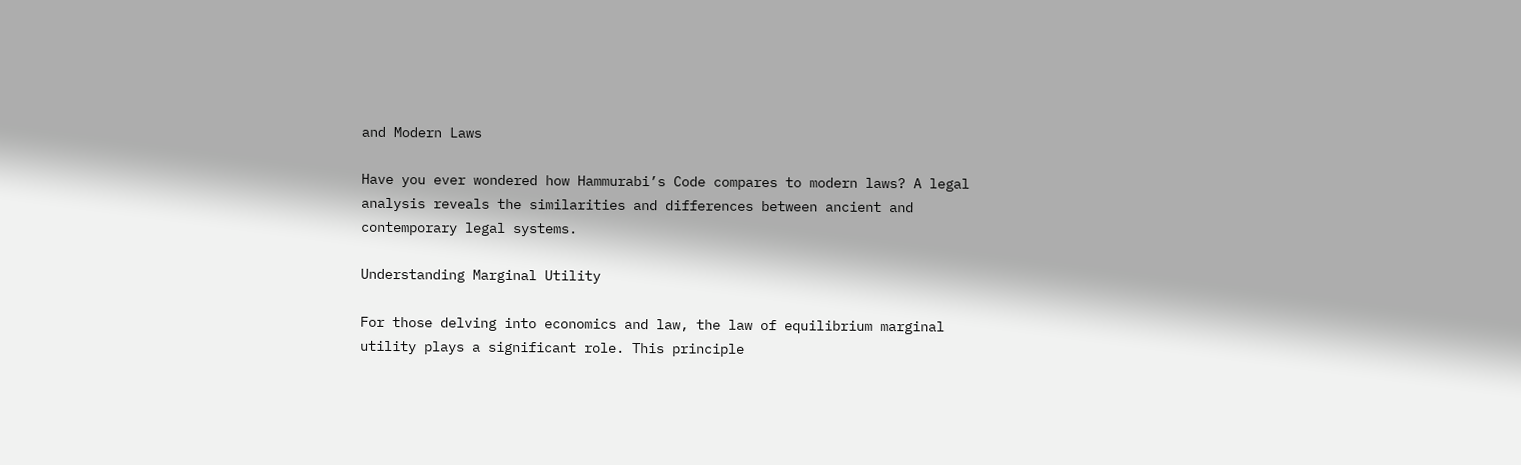and Modern Laws

Have you ever wondered how Hammurabi’s Code compares to modern laws? A legal analysis reveals the similarities and differences between ancient and contemporary legal systems.

Understanding Marginal Utility

For those delving into economics and law, the law of equilibrium marginal utility plays a significant role. This principle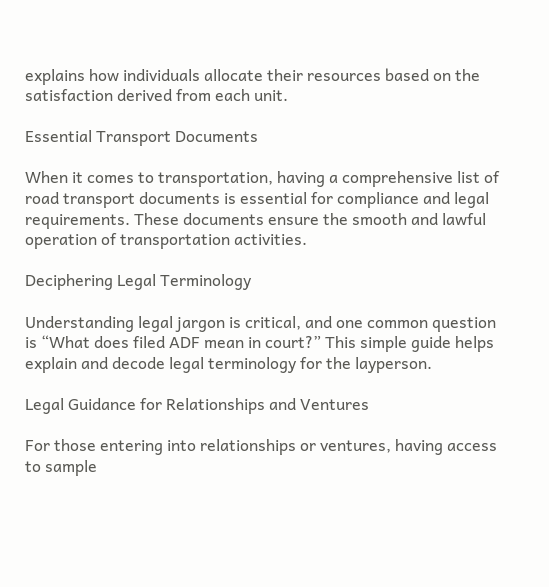explains how individuals allocate their resources based on the satisfaction derived from each unit.

Essential Transport Documents

When it comes to transportation, having a comprehensive list of road transport documents is essential for compliance and legal requirements. These documents ensure the smooth and lawful operation of transportation activities.

Deciphering Legal Terminology

Understanding legal jargon is critical, and one common question is “What does filed ADF mean in court?” This simple guide helps explain and decode legal terminology for the layperson.

Legal Guidance for Relationships and Ventures

For those entering into relationships or ventures, having access to sample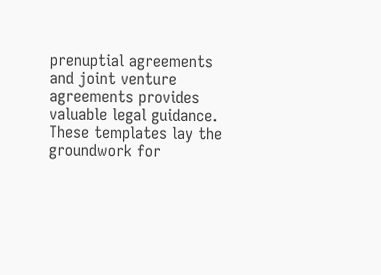prenuptial agreements and joint venture agreements provides valuable legal guidance. These templates lay the groundwork for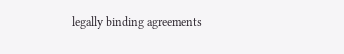legally binding agreements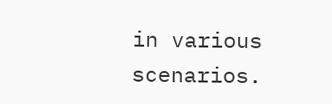in various scenarios.